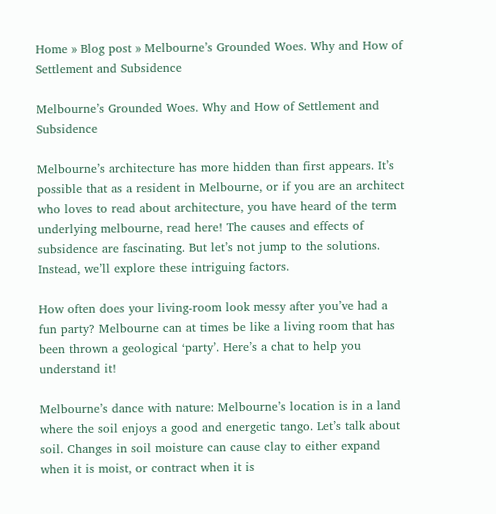Home » Blog post » Melbourne’s Grounded Woes. Why and How of Settlement and Subsidence

Melbourne’s Grounded Woes. Why and How of Settlement and Subsidence

Melbourne’s architecture has more hidden than first appears. It’s possible that as a resident in Melbourne, or if you are an architect who loves to read about architecture, you have heard of the term underlying melbourne, read here! The causes and effects of subsidence are fascinating. But let’s not jump to the solutions. Instead, we’ll explore these intriguing factors.

How often does your living-room look messy after you’ve had a fun party? Melbourne can at times be like a living room that has been thrown a geological ‘party’. Here’s a chat to help you understand it!

Melbourne’s dance with nature: Melbourne’s location is in a land where the soil enjoys a good and energetic tango. Let’s talk about soil. Changes in soil moisture can cause clay to either expand when it is moist, or contract when it is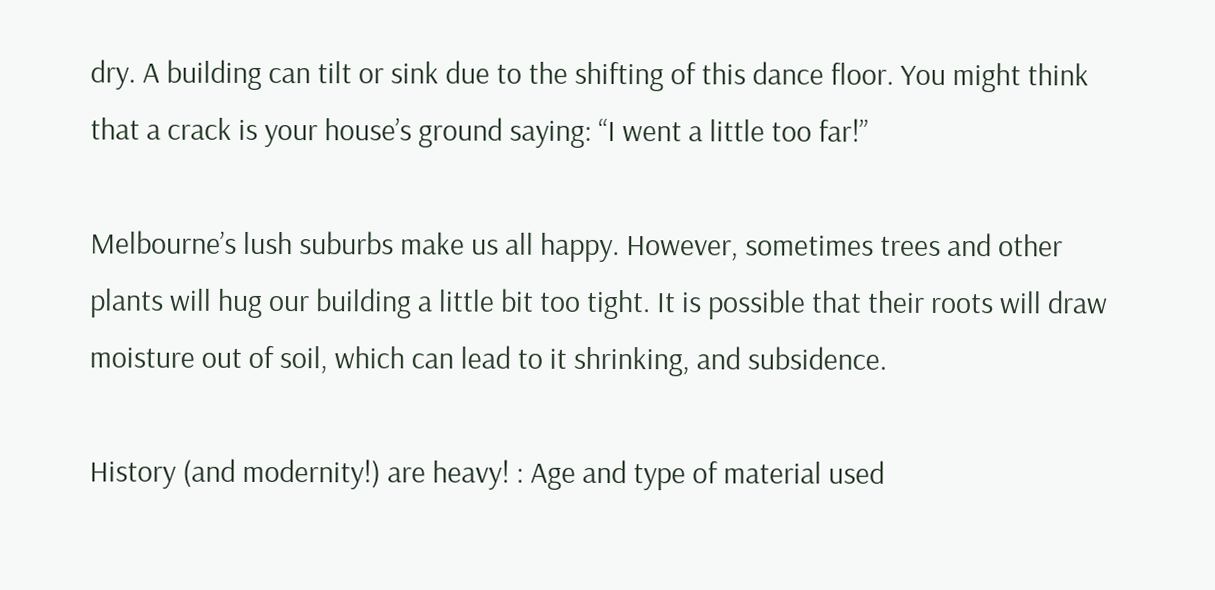dry. A building can tilt or sink due to the shifting of this dance floor. You might think that a crack is your house’s ground saying: “I went a little too far!”

Melbourne’s lush suburbs make us all happy. However, sometimes trees and other plants will hug our building a little bit too tight. It is possible that their roots will draw moisture out of soil, which can lead to it shrinking, and subsidence.

History (and modernity!) are heavy! : Age and type of material used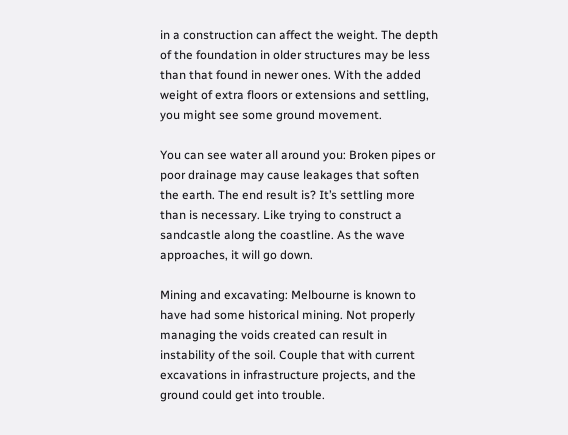in a construction can affect the weight. The depth of the foundation in older structures may be less than that found in newer ones. With the added weight of extra floors or extensions and settling, you might see some ground movement.

You can see water all around you: Broken pipes or poor drainage may cause leakages that soften the earth. The end result is? It’s settling more than is necessary. Like trying to construct a sandcastle along the coastline. As the wave approaches, it will go down.

Mining and excavating: Melbourne is known to have had some historical mining. Not properly managing the voids created can result in instability of the soil. Couple that with current excavations in infrastructure projects, and the ground could get into trouble.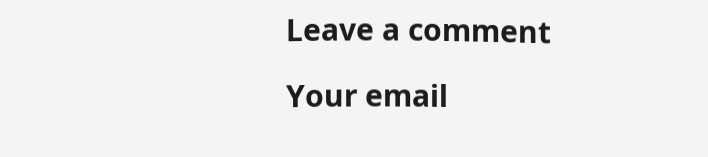Leave a comment

Your email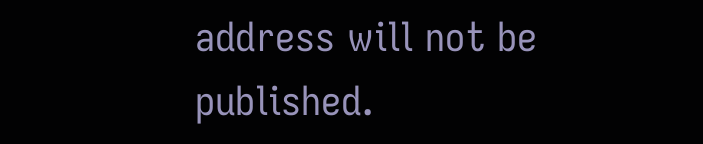address will not be published.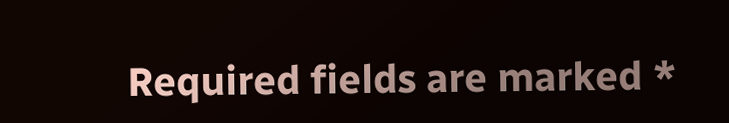Required fields are marked *